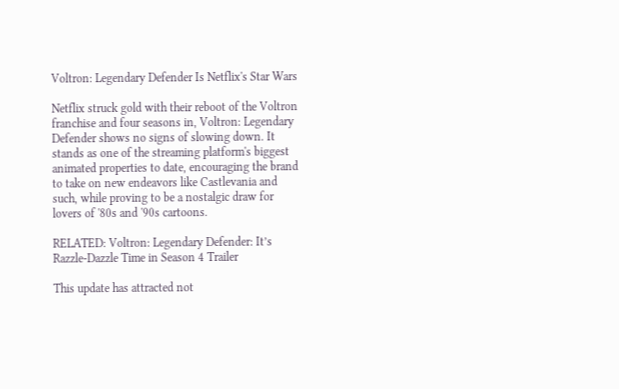Voltron: Legendary Defender Is Netflix's Star Wars

Netflix struck gold with their reboot of the Voltron franchise and four seasons in, Voltron: Legendary Defender shows no signs of slowing down. It stands as one of the streaming platform's biggest animated properties to date, encouraging the brand to take on new endeavors like Castlevania and such, while proving to be a nostalgic draw for lovers of '80s and '90s cartoons.

RELATED: Voltron: Legendary Defender: It’s Razzle-Dazzle Time in Season 4 Trailer

This update has attracted not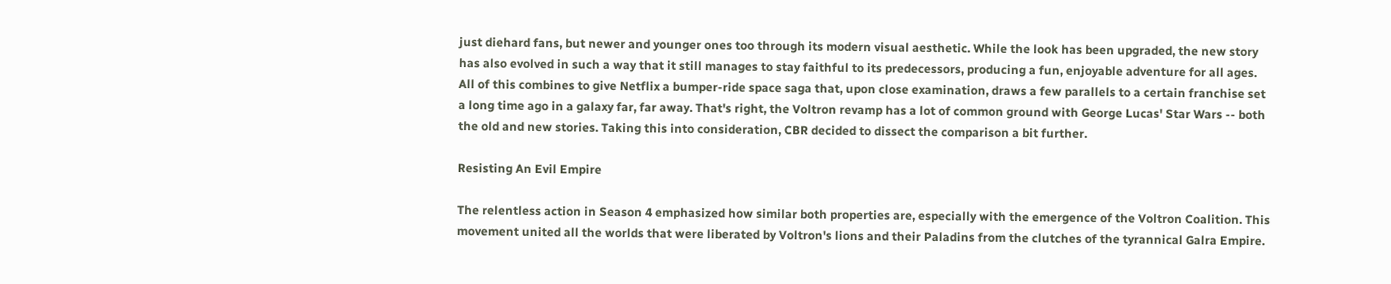just diehard fans, but newer and younger ones too through its modern visual aesthetic. While the look has been upgraded, the new story has also evolved in such a way that it still manages to stay faithful to its predecessors, producing a fun, enjoyable adventure for all ages. All of this combines to give Netflix a bumper-ride space saga that, upon close examination, draws a few parallels to a certain franchise set a long time ago in a galaxy far, far away. That's right, the Voltron revamp has a lot of common ground with George Lucas' Star Wars -- both the old and new stories. Taking this into consideration, CBR decided to dissect the comparison a bit further.

Resisting An Evil Empire

The relentless action in Season 4 emphasized how similar both properties are, especially with the emergence of the Voltron Coalition. This movement united all the worlds that were liberated by Voltron's lions and their Paladins from the clutches of the tyrannical Galra Empire.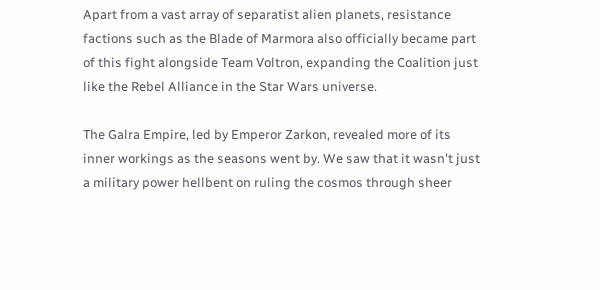Apart from a vast array of separatist alien planets, resistance factions such as the Blade of Marmora also officially became part of this fight alongside Team Voltron, expanding the Coalition just like the Rebel Alliance in the Star Wars universe.

The Galra Empire, led by Emperor Zarkon, revealed more of its inner workings as the seasons went by. We saw that it wasn't just a military power hellbent on ruling the cosmos through sheer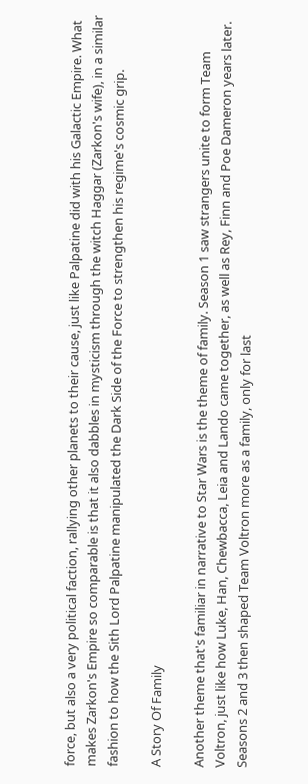force, but also a very political faction, rallying other planets to their cause, just like Palpatine did with his Galactic Empire. What makes Zarkon's Empire so comparable is that it also dabbles in mysticism through the witch Haggar (Zarkon's wife), in a similar fashion to how the Sith Lord Palpatine manipulated the Dark Side of the Force to strengthen his regime's cosmic grip.

A Story Of Family

Another theme that's familiar in narrative to Star Wars is the theme of family. Season 1 saw strangers unite to form Team Voltron, just like how Luke, Han, Chewbacca, Leia and Lando came together, as well as Rey, Finn and Poe Dameron years later. Seasons 2 and 3 then shaped Team Voltron more as a family, only for last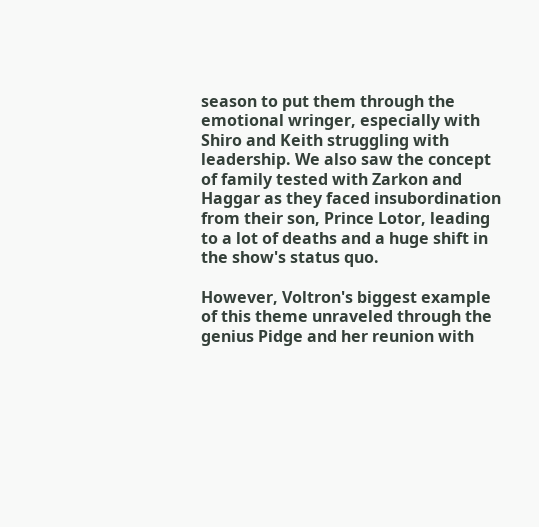season to put them through the emotional wringer, especially with Shiro and Keith struggling with leadership. We also saw the concept of family tested with Zarkon and Haggar as they faced insubordination from their son, Prince Lotor, leading to a lot of deaths and a huge shift in the show's status quo.

However, Voltron's biggest example of this theme unraveled through the genius Pidge and her reunion with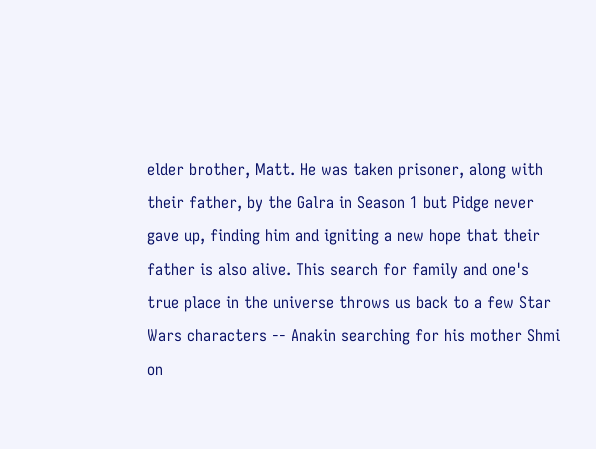elder brother, Matt. He was taken prisoner, along with their father, by the Galra in Season 1 but Pidge never gave up, finding him and igniting a new hope that their father is also alive. This search for family and one's true place in the universe throws us back to a few Star Wars characters -- Anakin searching for his mother Shmi on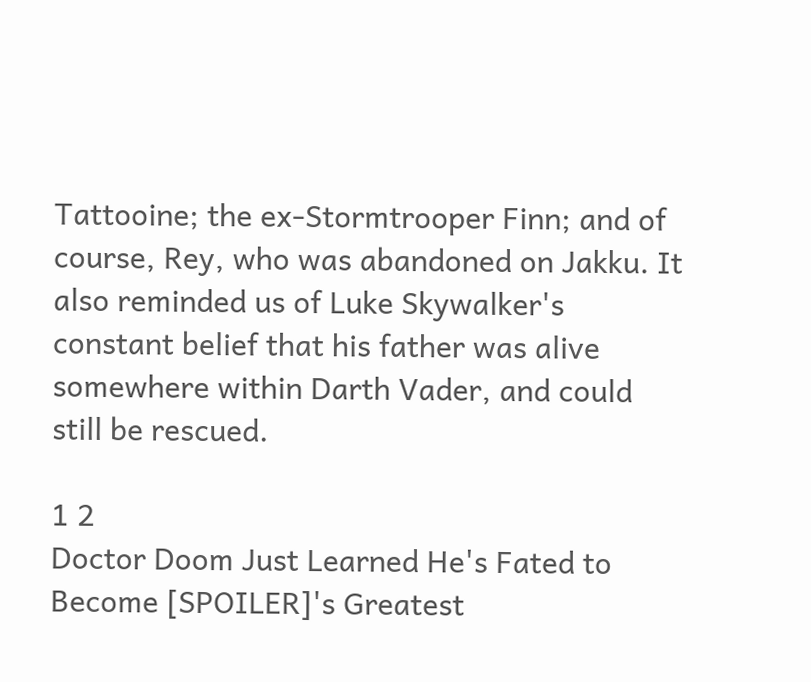Tattooine; the ex-Stormtrooper Finn; and of course, Rey, who was abandoned on Jakku. It also reminded us of Luke Skywalker's constant belief that his father was alive somewhere within Darth Vader, and could still be rescued.

1 2
Doctor Doom Just Learned He's Fated to Become [SPOILER]'s Greatest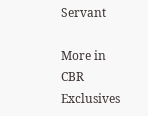Servant

More in CBR Exclusives